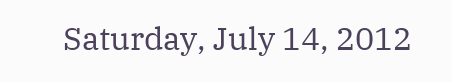Saturday, July 14, 2012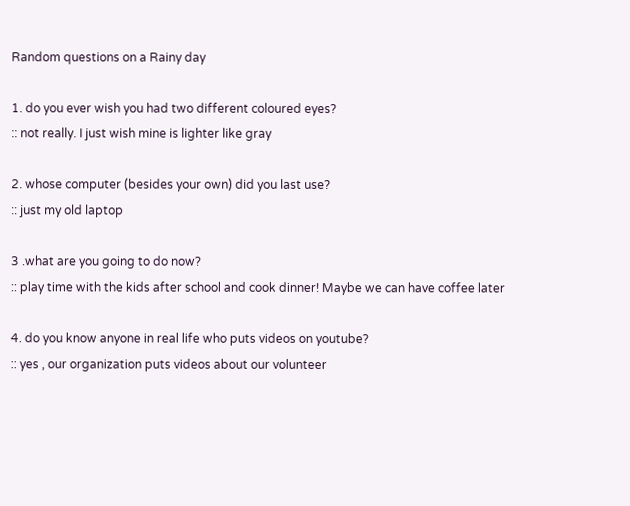Random questions on a Rainy day

1. do you ever wish you had two different coloured eyes?
:: not really. I just wish mine is lighter like gray

2. whose computer (besides your own) did you last use?
:: just my old laptop

3 .what are you going to do now?
:: play time with the kids after school and cook dinner! Maybe we can have coffee later

4. do you know anyone in real life who puts videos on youtube?
:: yes , our organization puts videos about our volunteer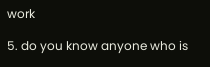work

5. do you know anyone who is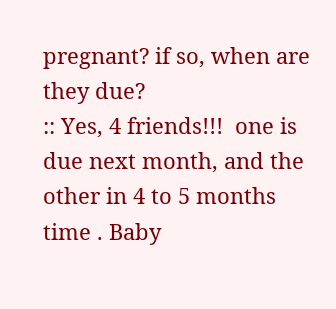pregnant? if so, when are they due?
:: Yes, 4 friends!!!  one is due next month, and the other in 4 to 5 months time . Baby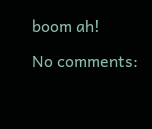boom ah!

No comments: